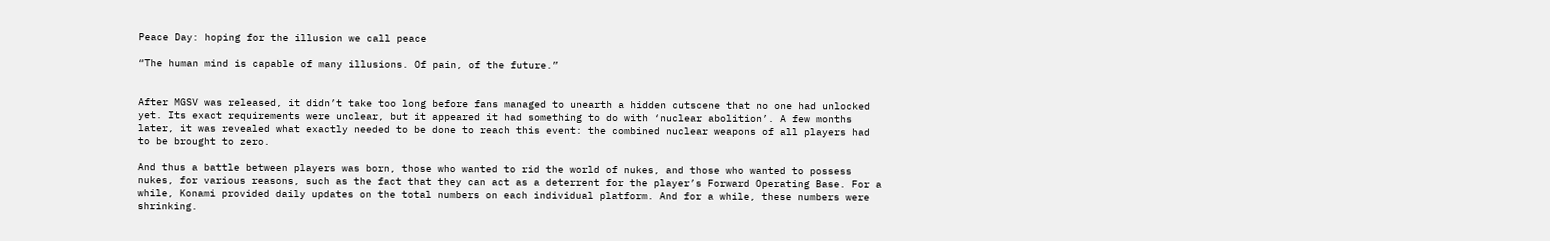Peace Day: hoping for the illusion we call peace

“The human mind is capable of many illusions. Of pain, of the future.”


After MGSV was released, it didn’t take too long before fans managed to unearth a hidden cutscene that no one had unlocked yet. Its exact requirements were unclear, but it appeared it had something to do with ‘nuclear abolition’. A few months later, it was revealed what exactly needed to be done to reach this event: the combined nuclear weapons of all players had to be brought to zero.

And thus a battle between players was born, those who wanted to rid the world of nukes, and those who wanted to possess nukes, for various reasons, such as the fact that they can act as a deterrent for the player’s Forward Operating Base. For a while, Konami provided daily updates on the total numbers on each individual platform. And for a while, these numbers were shrinking.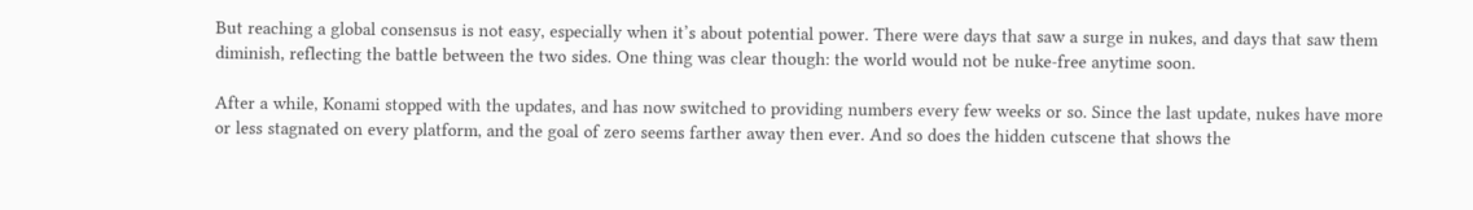But reaching a global consensus is not easy, especially when it’s about potential power. There were days that saw a surge in nukes, and days that saw them diminish, reflecting the battle between the two sides. One thing was clear though: the world would not be nuke-free anytime soon.

After a while, Konami stopped with the updates, and has now switched to providing numbers every few weeks or so. Since the last update, nukes have more or less stagnated on every platform, and the goal of zero seems farther away then ever. And so does the hidden cutscene that shows the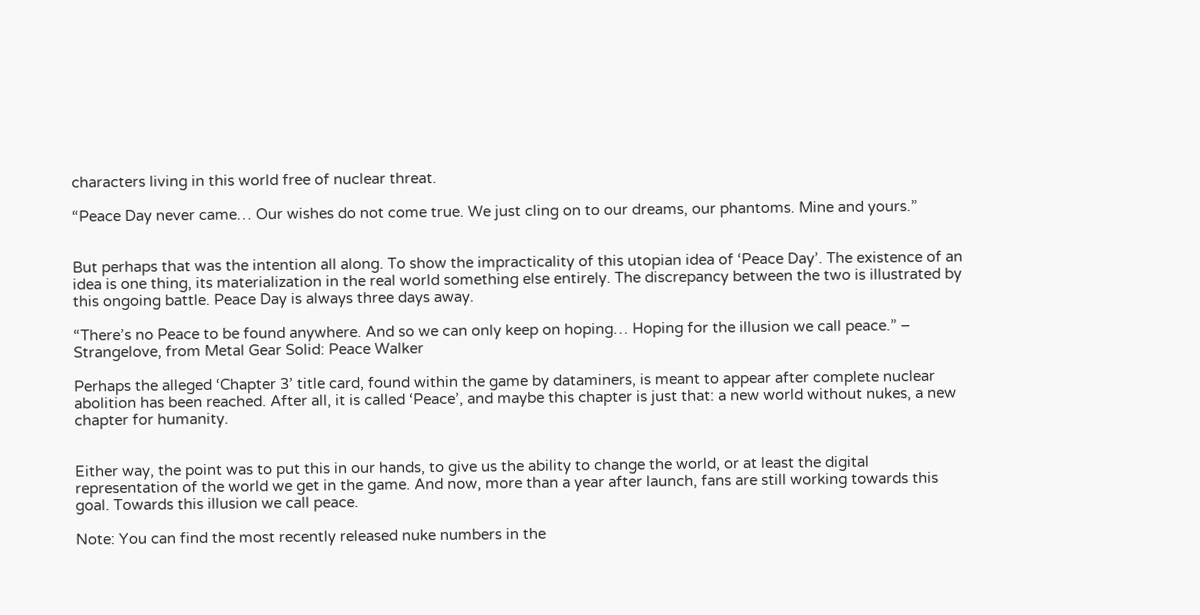characters living in this world free of nuclear threat.

“Peace Day never came… Our wishes do not come true. We just cling on to our dreams, our phantoms. Mine and yours.”


But perhaps that was the intention all along. To show the impracticality of this utopian idea of ‘Peace Day’. The existence of an idea is one thing, its materialization in the real world something else entirely. The discrepancy between the two is illustrated by this ongoing battle. Peace Day is always three days away.

“There’s no Peace to be found anywhere. And so we can only keep on hoping… Hoping for the illusion we call peace.” – Strangelove, from Metal Gear Solid: Peace Walker

Perhaps the alleged ‘Chapter 3’ title card, found within the game by dataminers, is meant to appear after complete nuclear abolition has been reached. After all, it is called ‘Peace’, and maybe this chapter is just that: a new world without nukes, a new chapter for humanity.


Either way, the point was to put this in our hands, to give us the ability to change the world, or at least the digital representation of the world we get in the game. And now, more than a year after launch, fans are still working towards this goal. Towards this illusion we call peace.

Note: You can find the most recently released nuke numbers in the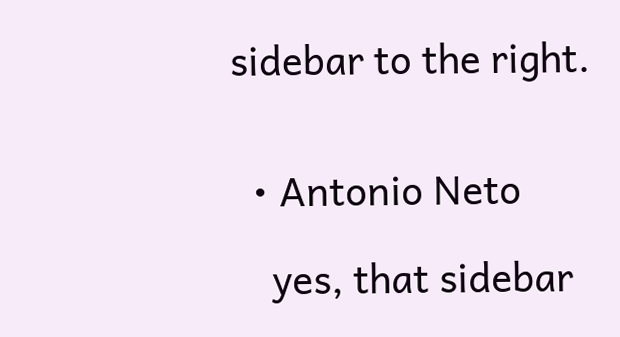sidebar to the right.


  • Antonio Neto

    yes, that sidebar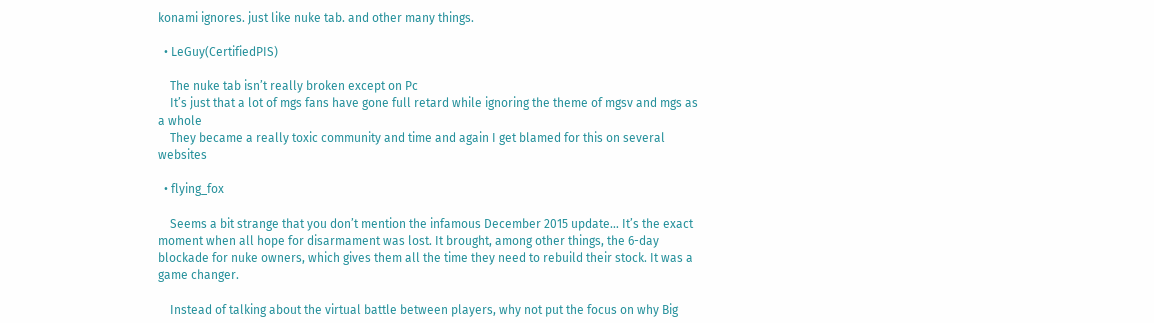konami ignores. just like nuke tab. and other many things.

  • LeGuy(CertifiedPIS)

    The nuke tab isn’t really broken except on Pc
    It’s just that a lot of mgs fans have gone full retard while ignoring the theme of mgsv and mgs as a whole
    They became a really toxic community and time and again I get blamed for this on several websites

  • flying_fox

    Seems a bit strange that you don’t mention the infamous December 2015 update… It’s the exact moment when all hope for disarmament was lost. It brought, among other things, the 6-day blockade for nuke owners, which gives them all the time they need to rebuild their stock. It was a game changer.

    Instead of talking about the virtual battle between players, why not put the focus on why Big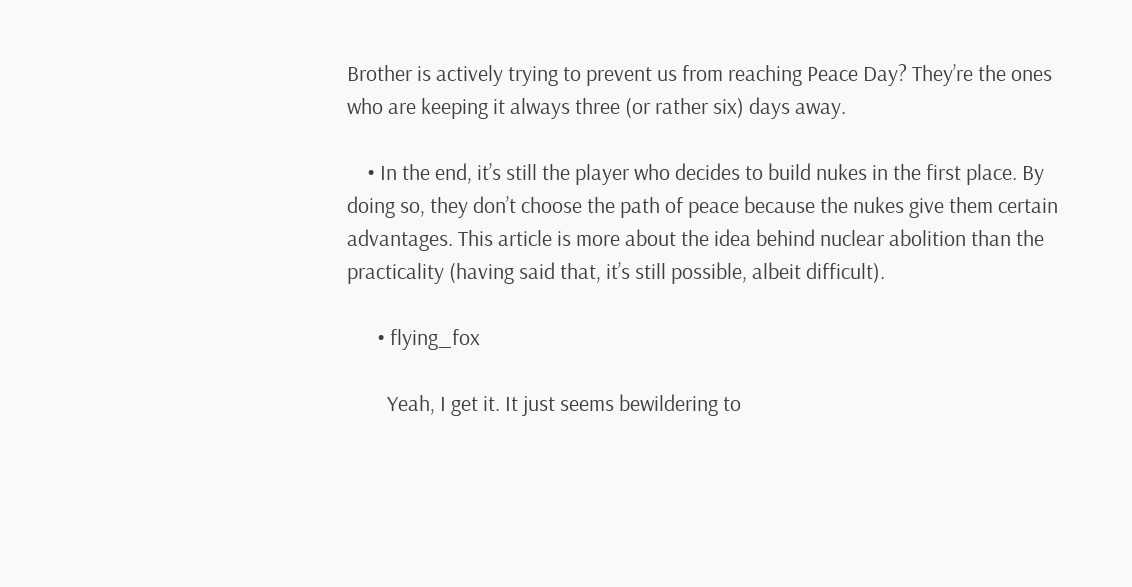Brother is actively trying to prevent us from reaching Peace Day? They’re the ones who are keeping it always three (or rather six) days away.

    • In the end, it’s still the player who decides to build nukes in the first place. By doing so, they don’t choose the path of peace because the nukes give them certain advantages. This article is more about the idea behind nuclear abolition than the practicality (having said that, it’s still possible, albeit difficult).

      • flying_fox

        Yeah, I get it. It just seems bewildering to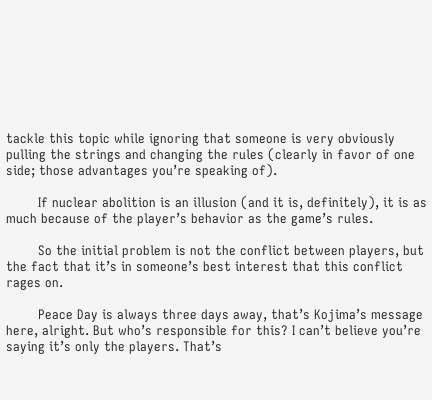tackle this topic while ignoring that someone is very obviously pulling the strings and changing the rules (clearly in favor of one side; those advantages you’re speaking of).

        If nuclear abolition is an illusion (and it is, definitely), it is as much because of the player’s behavior as the game’s rules.

        So the initial problem is not the conflict between players, but the fact that it’s in someone’s best interest that this conflict rages on.

        Peace Day is always three days away, that’s Kojima’s message here, alright. But who’s responsible for this? I can’t believe you’re saying it’s only the players. That’s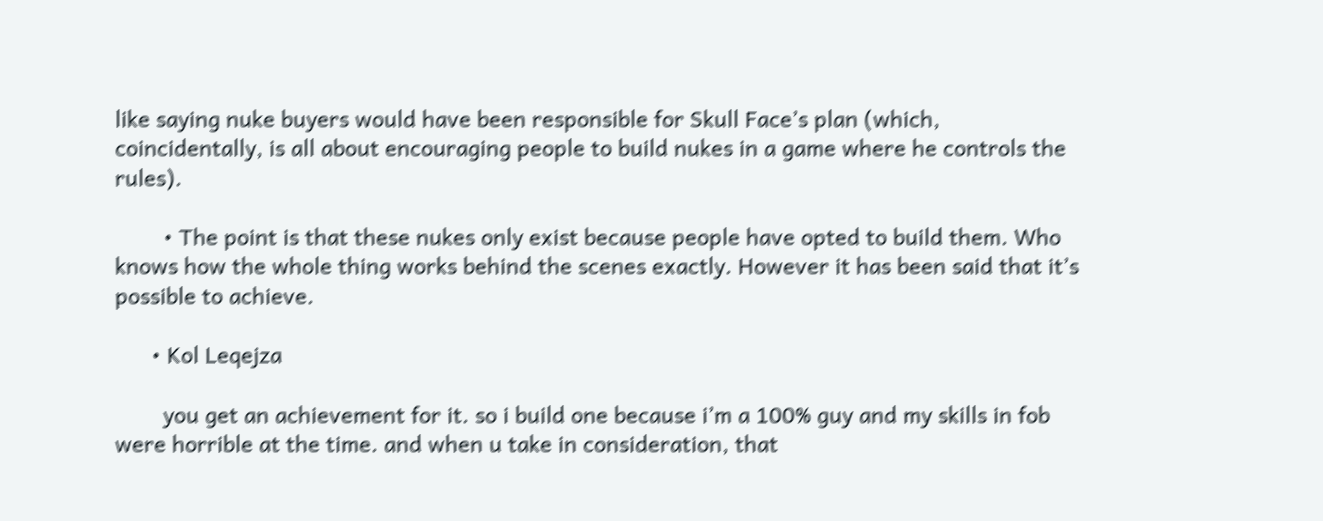like saying nuke buyers would have been responsible for Skull Face’s plan (which, coincidentally, is all about encouraging people to build nukes in a game where he controls the rules).

        • The point is that these nukes only exist because people have opted to build them. Who knows how the whole thing works behind the scenes exactly. However it has been said that it’s possible to achieve.

      • Kol Leqejza

        you get an achievement for it. so i build one because i’m a 100% guy and my skills in fob were horrible at the time. and when u take in consideration, that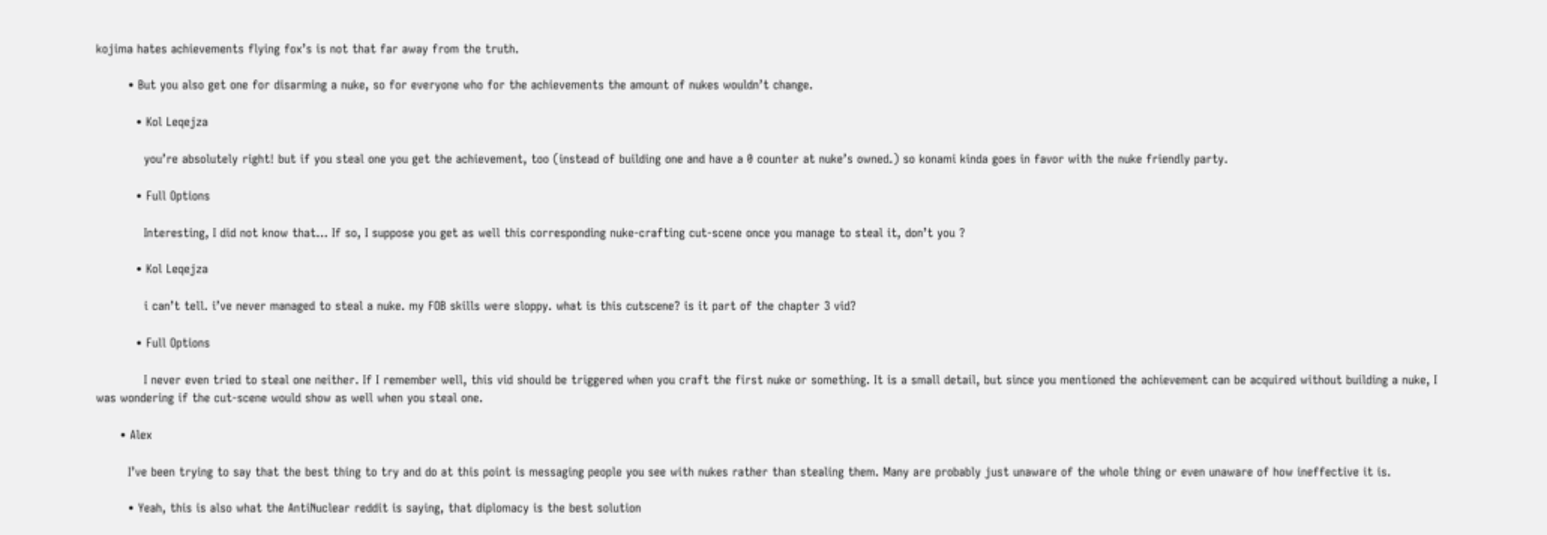kojima hates achievements flying fox’s is not that far away from the truth.

        • But you also get one for disarming a nuke, so for everyone who for the achievements the amount of nukes wouldn’t change.

          • Kol Leqejza

            you’re absolutely right! but if you steal one you get the achievement, too (instead of building one and have a 0 counter at nuke’s owned.) so konami kinda goes in favor with the nuke friendly party.

          • Full Options

            Interesting, I did not know that… If so, I suppose you get as well this corresponding nuke-crafting cut-scene once you manage to steal it, don’t you ?

          • Kol Leqejza

            i can’t tell. i’ve never managed to steal a nuke. my FOB skills were sloppy. what is this cutscene? is it part of the chapter 3 vid?

          • Full Options

            I never even tried to steal one neither. If I remember well, this vid should be triggered when you craft the first nuke or something. It is a small detail, but since you mentioned the achievement can be acquired without building a nuke, I was wondering if the cut-scene would show as well when you steal one.

      • Alex

        I’ve been trying to say that the best thing to try and do at this point is messaging people you see with nukes rather than stealing them. Many are probably just unaware of the whole thing or even unaware of how ineffective it is.

        • Yeah, this is also what the AntiNuclear reddit is saying, that diplomacy is the best solution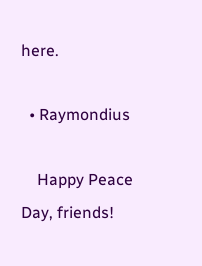here.

  • Raymondius

    Happy Peace Day, friends!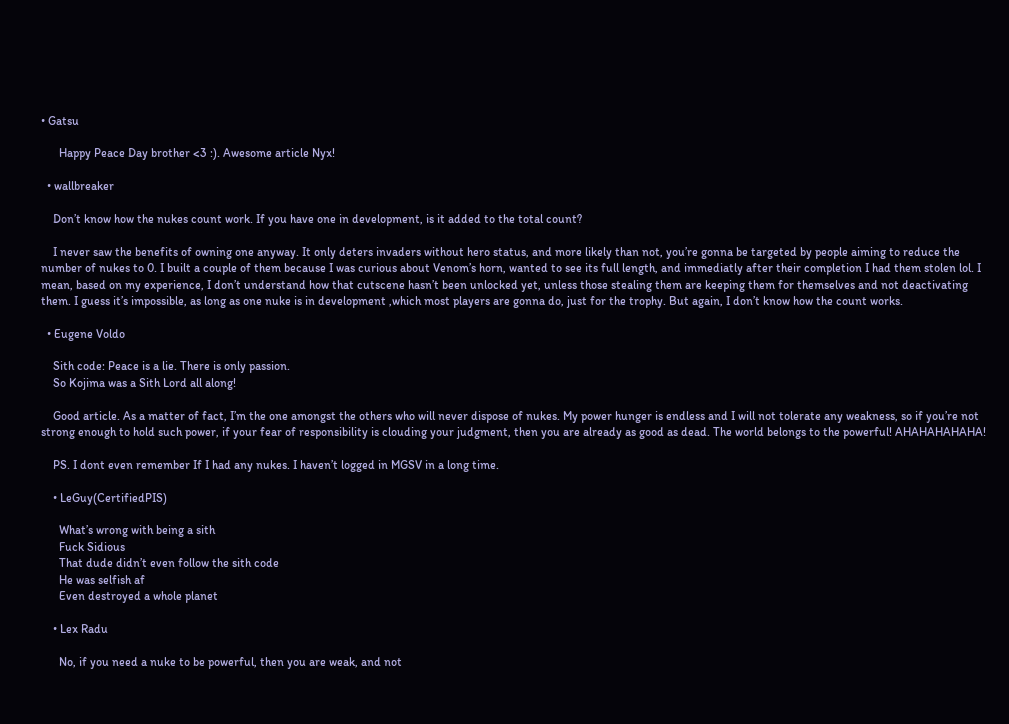• Gatsu

      Happy Peace Day brother <3 :). Awesome article Nyx!

  • wallbreaker

    Don’t know how the nukes count work. If you have one in development, is it added to the total count?

    I never saw the benefits of owning one anyway. It only deters invaders without hero status, and more likely than not, you’re gonna be targeted by people aiming to reduce the number of nukes to 0. I built a couple of them because I was curious about Venom’s horn, wanted to see its full length, and immediatly after their completion I had them stolen lol. I mean, based on my experience, I don’t understand how that cutscene hasn’t been unlocked yet, unless those stealing them are keeping them for themselves and not deactivating them. I guess it’s impossible, as long as one nuke is in development ,which most players are gonna do, just for the trophy. But again, I don’t know how the count works.

  • Eugene Voldo

    Sith code: Peace is a lie. There is only passion.
    So Kojima was a Sith Lord all along!

    Good article. As a matter of fact, I’m the one amongst the others who will never dispose of nukes. My power hunger is endless and I will not tolerate any weakness, so if you’re not strong enough to hold such power, if your fear of responsibility is clouding your judgment, then you are already as good as dead. The world belongs to the powerful! AHAHAHAHAHA!

    PS. I dont even remember If I had any nukes. I haven’t logged in MGSV in a long time.

    • LeGuy(CertifiedPIS)

      What’s wrong with being a sith
      Fuck Sidious
      That dude didn’t even follow the sith code
      He was selfish af
      Even destroyed a whole planet

    • Lex Radu

      No, if you need a nuke to be powerful, then you are weak, and not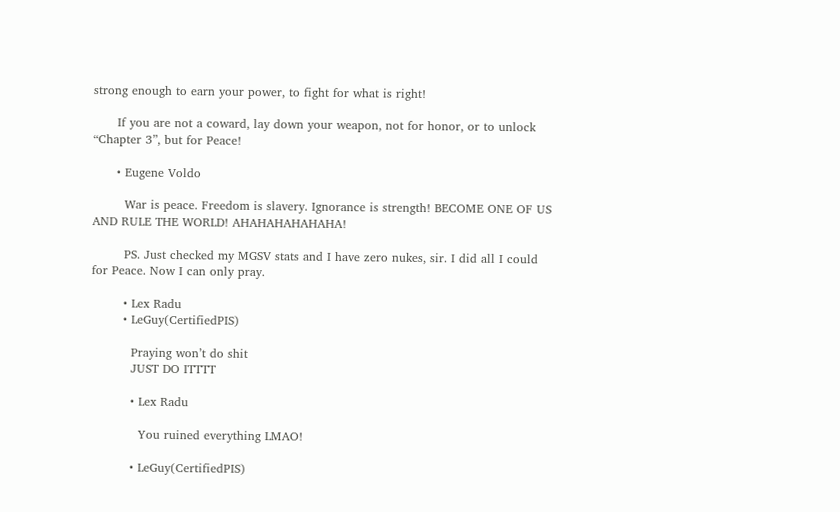strong enough to earn your power, to fight for what is right!

      If you are not a coward, lay down your weapon, not for honor, or to unlock “Chapter 3”, but for Peace!

      • Eugene Voldo

        War is peace. Freedom is slavery. Ignorance is strength! BECOME ONE OF US AND RULE THE WORLD! AHAHAHAHAHAHA!

        PS. Just checked my MGSV stats and I have zero nukes, sir. I did all I could for Peace. Now I can only pray.

        • Lex Radu
        • LeGuy(CertifiedPIS)

          Praying won’t do shit
          JUST DO ITTTT

          • Lex Radu

            You ruined everything LMAO!

          • LeGuy(CertifiedPIS)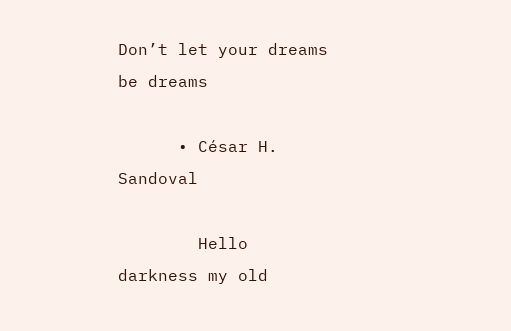Don’t let your dreams be dreams

      • César H. Sandoval

        Hello darkness my old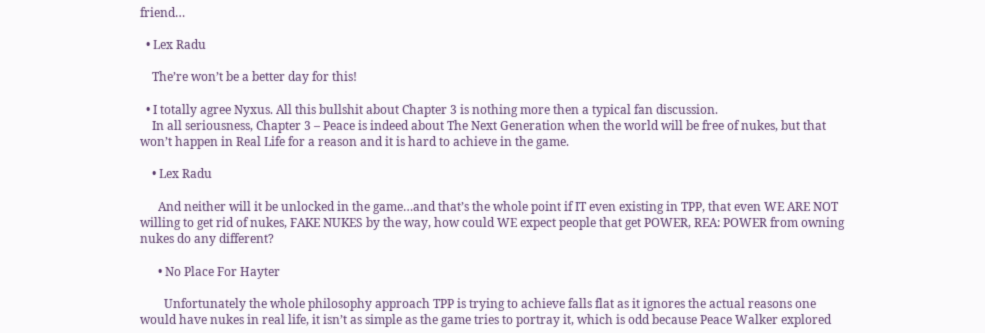friend…

  • Lex Radu

    The’re won’t be a better day for this!

  • I totally agree Nyxus. All this bullshit about Chapter 3 is nothing more then a typical fan discussion.
    In all seriousness, Chapter 3 – Peace is indeed about The Next Generation when the world will be free of nukes, but that won’t happen in Real Life for a reason and it is hard to achieve in the game.

    • Lex Radu

      And neither will it be unlocked in the game…and that’s the whole point if IT even existing in TPP, that even WE ARE NOT willing to get rid of nukes, FAKE NUKES by the way, how could WE expect people that get POWER, REA: POWER from owning nukes do any different?

      • No Place For Hayter

        Unfortunately the whole philosophy approach TPP is trying to achieve falls flat as it ignores the actual reasons one would have nukes in real life, it isn’t as simple as the game tries to portray it, which is odd because Peace Walker explored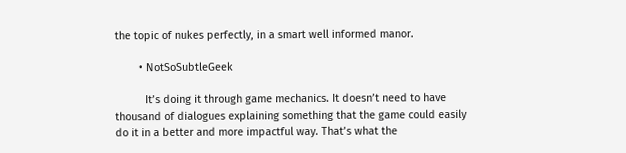the topic of nukes perfectly, in a smart well informed manor.

        • NotSoSubtleGeek

          It’s doing it through game mechanics. It doesn’t need to have thousand of dialogues explaining something that the game could easily do it in a better and more impactful way. That’s what the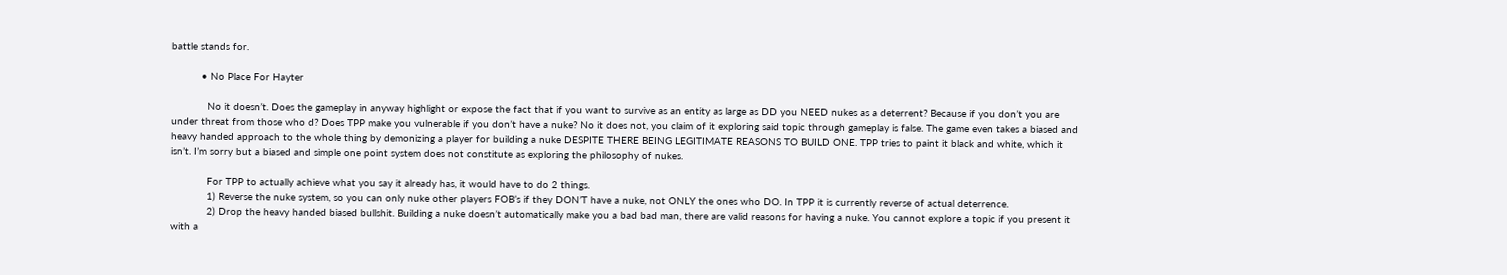battle stands for.

          • No Place For Hayter

            No it doesn’t. Does the gameplay in anyway highlight or expose the fact that if you want to survive as an entity as large as DD you NEED nukes as a deterrent? Because if you don’t you are under threat from those who d? Does TPP make you vulnerable if you don’t have a nuke? No it does not, you claim of it exploring said topic through gameplay is false. The game even takes a biased and heavy handed approach to the whole thing by demonizing a player for building a nuke DESPITE THERE BEING LEGITIMATE REASONS TO BUILD ONE. TPP tries to paint it black and white, which it isn’t. I’m sorry but a biased and simple one point system does not constitute as exploring the philosophy of nukes.

            For TPP to actually achieve what you say it already has, it would have to do 2 things.
            1) Reverse the nuke system, so you can only nuke other players FOB’s if they DON’T have a nuke, not ONLY the ones who DO. In TPP it is currently reverse of actual deterrence.
            2) Drop the heavy handed biased bullshit. Building a nuke doesn’t automatically make you a bad bad man, there are valid reasons for having a nuke. You cannot explore a topic if you present it with a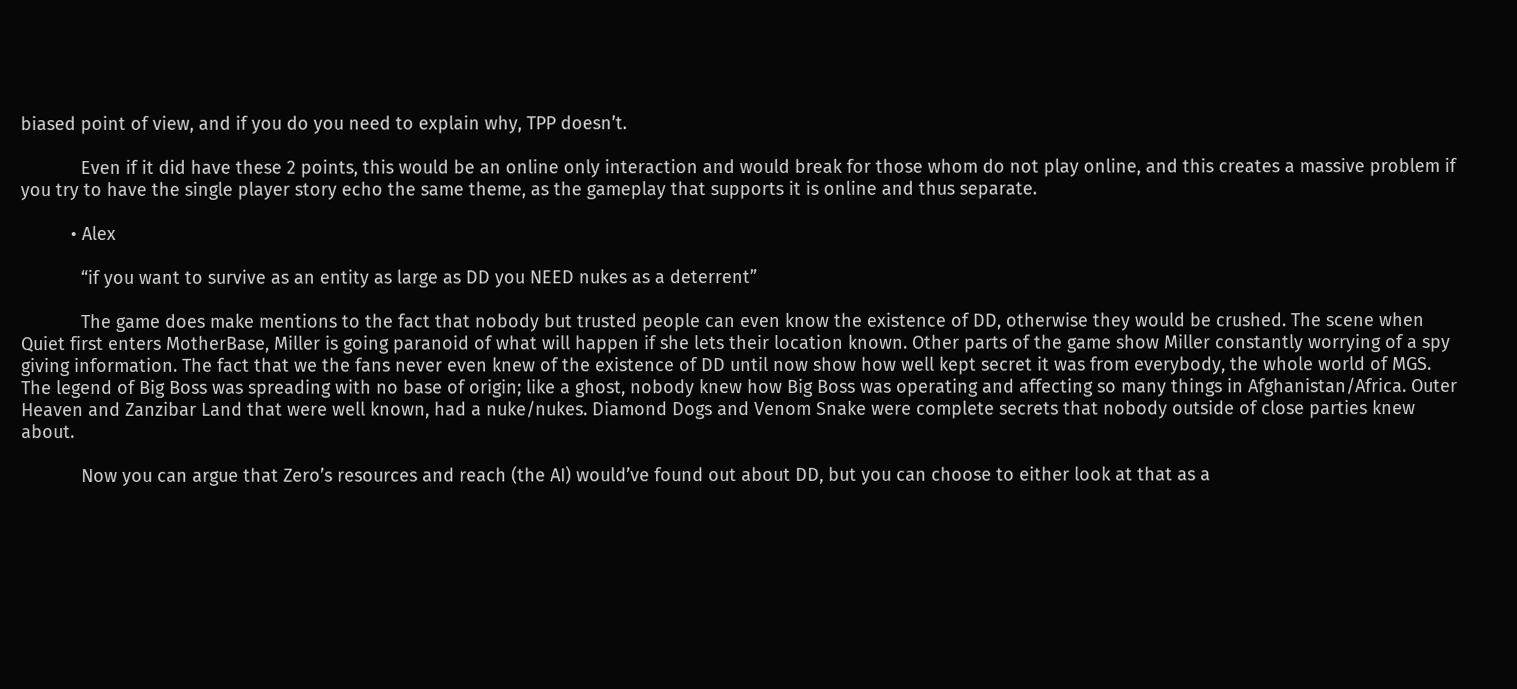biased point of view, and if you do you need to explain why, TPP doesn’t.

            Even if it did have these 2 points, this would be an online only interaction and would break for those whom do not play online, and this creates a massive problem if you try to have the single player story echo the same theme, as the gameplay that supports it is online and thus separate.

          • Alex

            “if you want to survive as an entity as large as DD you NEED nukes as a deterrent”

            The game does make mentions to the fact that nobody but trusted people can even know the existence of DD, otherwise they would be crushed. The scene when Quiet first enters MotherBase, Miller is going paranoid of what will happen if she lets their location known. Other parts of the game show Miller constantly worrying of a spy giving information. The fact that we the fans never even knew of the existence of DD until now show how well kept secret it was from everybody, the whole world of MGS. The legend of Big Boss was spreading with no base of origin; like a ghost, nobody knew how Big Boss was operating and affecting so many things in Afghanistan/Africa. Outer Heaven and Zanzibar Land that were well known, had a nuke/nukes. Diamond Dogs and Venom Snake were complete secrets that nobody outside of close parties knew about.

            Now you can argue that Zero’s resources and reach (the AI) would’ve found out about DD, but you can choose to either look at that as a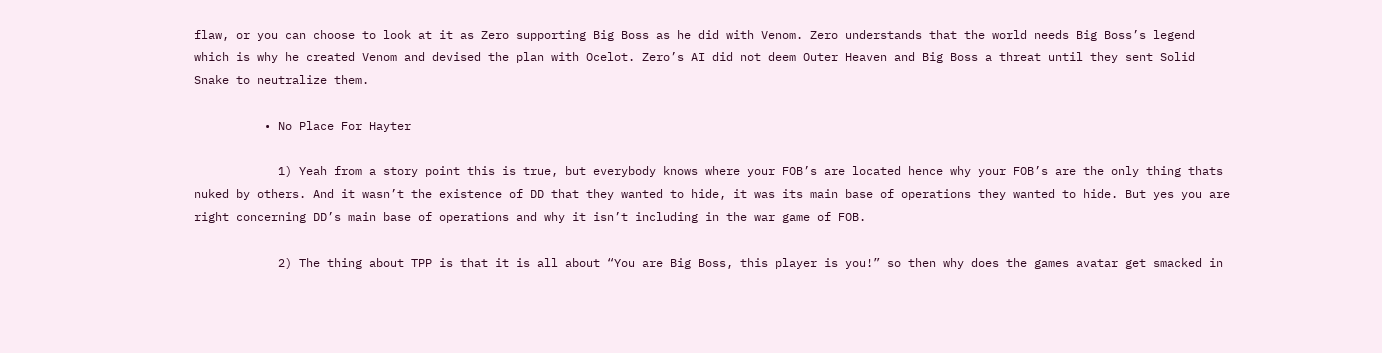flaw, or you can choose to look at it as Zero supporting Big Boss as he did with Venom. Zero understands that the world needs Big Boss’s legend which is why he created Venom and devised the plan with Ocelot. Zero’s AI did not deem Outer Heaven and Big Boss a threat until they sent Solid Snake to neutralize them.

          • No Place For Hayter

            1) Yeah from a story point this is true, but everybody knows where your FOB’s are located hence why your FOB’s are the only thing thats nuked by others. And it wasn’t the existence of DD that they wanted to hide, it was its main base of operations they wanted to hide. But yes you are right concerning DD’s main base of operations and why it isn’t including in the war game of FOB.

            2) The thing about TPP is that it is all about “You are Big Boss, this player is you!” so then why does the games avatar get smacked in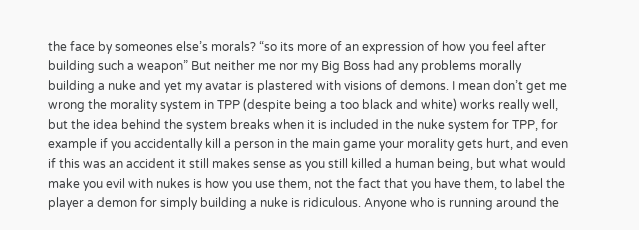the face by someones else’s morals? “so its more of an expression of how you feel after building such a weapon” But neither me nor my Big Boss had any problems morally building a nuke and yet my avatar is plastered with visions of demons. I mean don’t get me wrong the morality system in TPP (despite being a too black and white) works really well, but the idea behind the system breaks when it is included in the nuke system for TPP, for example if you accidentally kill a person in the main game your morality gets hurt, and even if this was an accident it still makes sense as you still killed a human being, but what would make you evil with nukes is how you use them, not the fact that you have them, to label the player a demon for simply building a nuke is ridiculous. Anyone who is running around the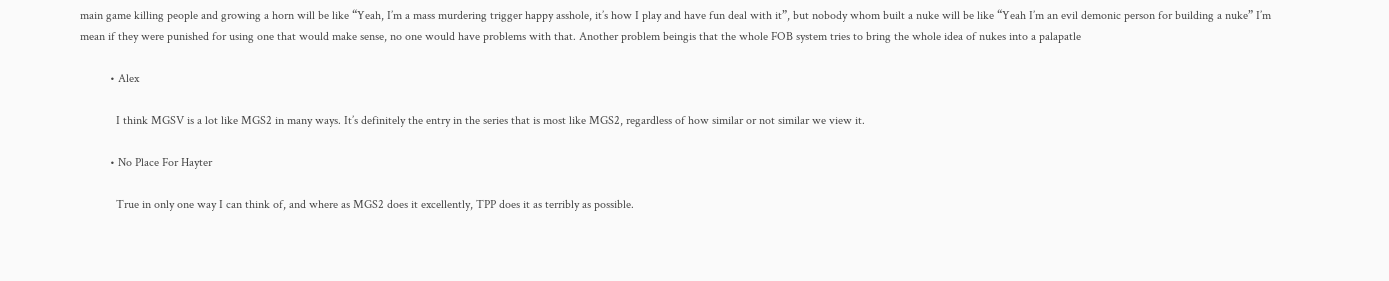main game killing people and growing a horn will be like “Yeah, I’m a mass murdering trigger happy asshole, it’s how I play and have fun deal with it”, but nobody whom built a nuke will be like “Yeah I’m an evil demonic person for building a nuke” I’m mean if they were punished for using one that would make sense, no one would have problems with that. Another problem beingis that the whole FOB system tries to bring the whole idea of nukes into a palapatle

          • Alex

            I think MGSV is a lot like MGS2 in many ways. It’s definitely the entry in the series that is most like MGS2, regardless of how similar or not similar we view it.

          • No Place For Hayter

            True in only one way I can think of, and where as MGS2 does it excellently, TPP does it as terribly as possible.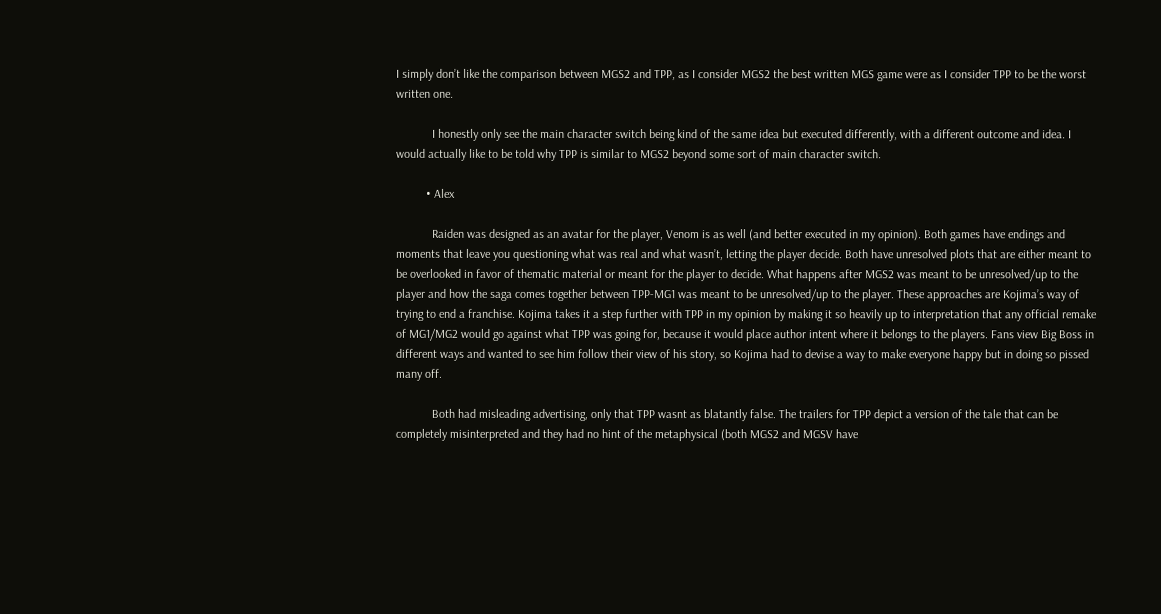I simply don’t like the comparison between MGS2 and TPP, as I consider MGS2 the best written MGS game were as I consider TPP to be the worst written one.

            I honestly only see the main character switch being kind of the same idea but executed differently, with a different outcome and idea. I would actually like to be told why TPP is similar to MGS2 beyond some sort of main character switch.

          • Alex

            Raiden was designed as an avatar for the player, Venom is as well (and better executed in my opinion). Both games have endings and moments that leave you questioning what was real and what wasn’t, letting the player decide. Both have unresolved plots that are either meant to be overlooked in favor of thematic material or meant for the player to decide. What happens after MGS2 was meant to be unresolved/up to the player and how the saga comes together between TPP-MG1 was meant to be unresolved/up to the player. These approaches are Kojima’s way of trying to end a franchise. Kojima takes it a step further with TPP in my opinion by making it so heavily up to interpretation that any official remake of MG1/MG2 would go against what TPP was going for, because it would place author intent where it belongs to the players. Fans view Big Boss in different ways and wanted to see him follow their view of his story, so Kojima had to devise a way to make everyone happy but in doing so pissed many off.

            Both had misleading advertising, only that TPP wasnt as blatantly false. The trailers for TPP depict a version of the tale that can be completely misinterpreted and they had no hint of the metaphysical (both MGS2 and MGSV have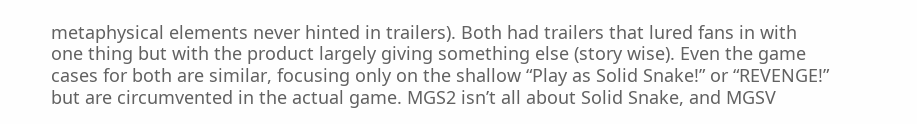metaphysical elements never hinted in trailers). Both had trailers that lured fans in with one thing but with the product largely giving something else (story wise). Even the game cases for both are similar, focusing only on the shallow “Play as Solid Snake!” or “REVENGE!” but are circumvented in the actual game. MGS2 isn’t all about Solid Snake, and MGSV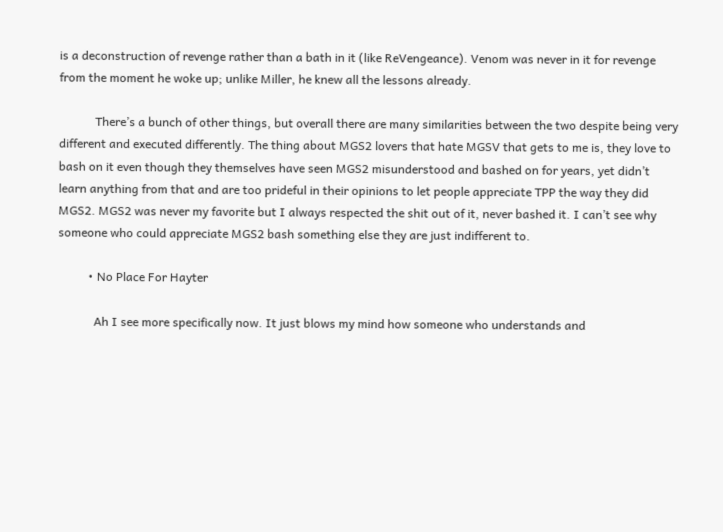is a deconstruction of revenge rather than a bath in it (like ReVengeance). Venom was never in it for revenge from the moment he woke up; unlike Miller, he knew all the lessons already.

            There’s a bunch of other things, but overall there are many similarities between the two despite being very different and executed differently. The thing about MGS2 lovers that hate MGSV that gets to me is, they love to bash on it even though they themselves have seen MGS2 misunderstood and bashed on for years, yet didn’t learn anything from that and are too prideful in their opinions to let people appreciate TPP the way they did MGS2. MGS2 was never my favorite but I always respected the shit out of it, never bashed it. I can’t see why someone who could appreciate MGS2 bash something else they are just indifferent to.

          • No Place For Hayter

            Ah I see more specifically now. It just blows my mind how someone who understands and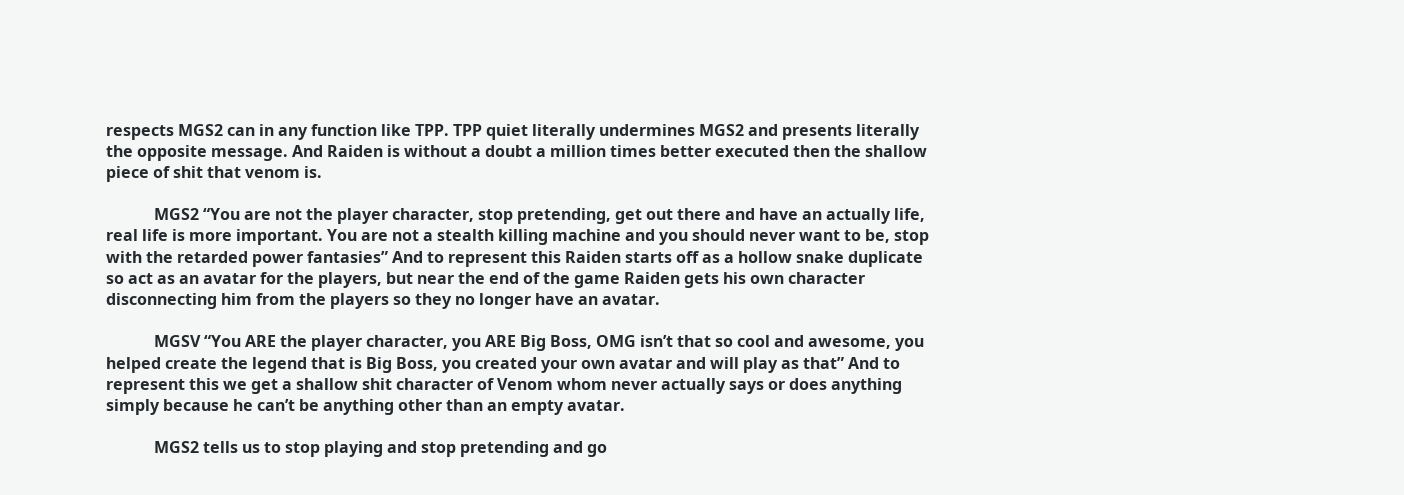respects MGS2 can in any function like TPP. TPP quiet literally undermines MGS2 and presents literally the opposite message. And Raiden is without a doubt a million times better executed then the shallow piece of shit that venom is.

            MGS2 “You are not the player character, stop pretending, get out there and have an actually life, real life is more important. You are not a stealth killing machine and you should never want to be, stop with the retarded power fantasies” And to represent this Raiden starts off as a hollow snake duplicate so act as an avatar for the players, but near the end of the game Raiden gets his own character disconnecting him from the players so they no longer have an avatar.

            MGSV “You ARE the player character, you ARE Big Boss, OMG isn’t that so cool and awesome, you helped create the legend that is Big Boss, you created your own avatar and will play as that” And to represent this we get a shallow shit character of Venom whom never actually says or does anything simply because he can’t be anything other than an empty avatar.

            MGS2 tells us to stop playing and stop pretending and go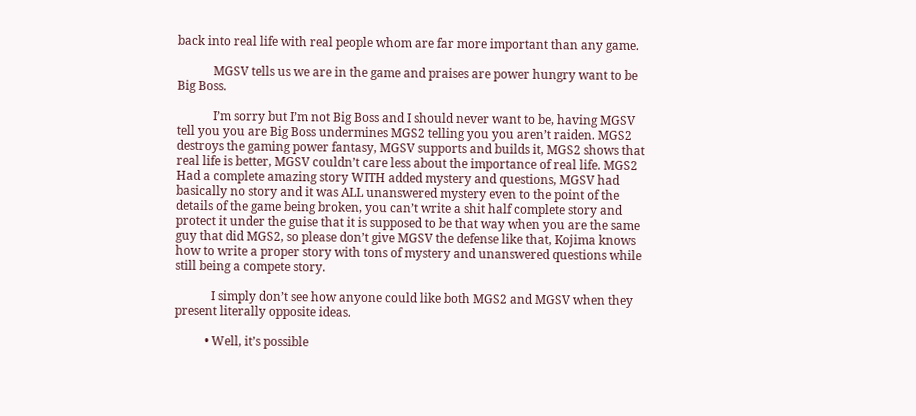back into real life with real people whom are far more important than any game.

            MGSV tells us we are in the game and praises are power hungry want to be Big Boss.

            I’m sorry but I’m not Big Boss and I should never want to be, having MGSV tell you you are Big Boss undermines MGS2 telling you you aren’t raiden. MGS2 destroys the gaming power fantasy, MGSV supports and builds it, MGS2 shows that real life is better, MGSV couldn’t care less about the importance of real life. MGS2 Had a complete amazing story WITH added mystery and questions, MGSV had basically no story and it was ALL unanswered mystery even to the point of the details of the game being broken, you can’t write a shit half complete story and protect it under the guise that it is supposed to be that way when you are the same guy that did MGS2, so please don’t give MGSV the defense like that, Kojima knows how to write a proper story with tons of mystery and unanswered questions while still being a compete story.

            I simply don’t see how anyone could like both MGS2 and MGSV when they present literally opposite ideas.

          • Well, it’s possible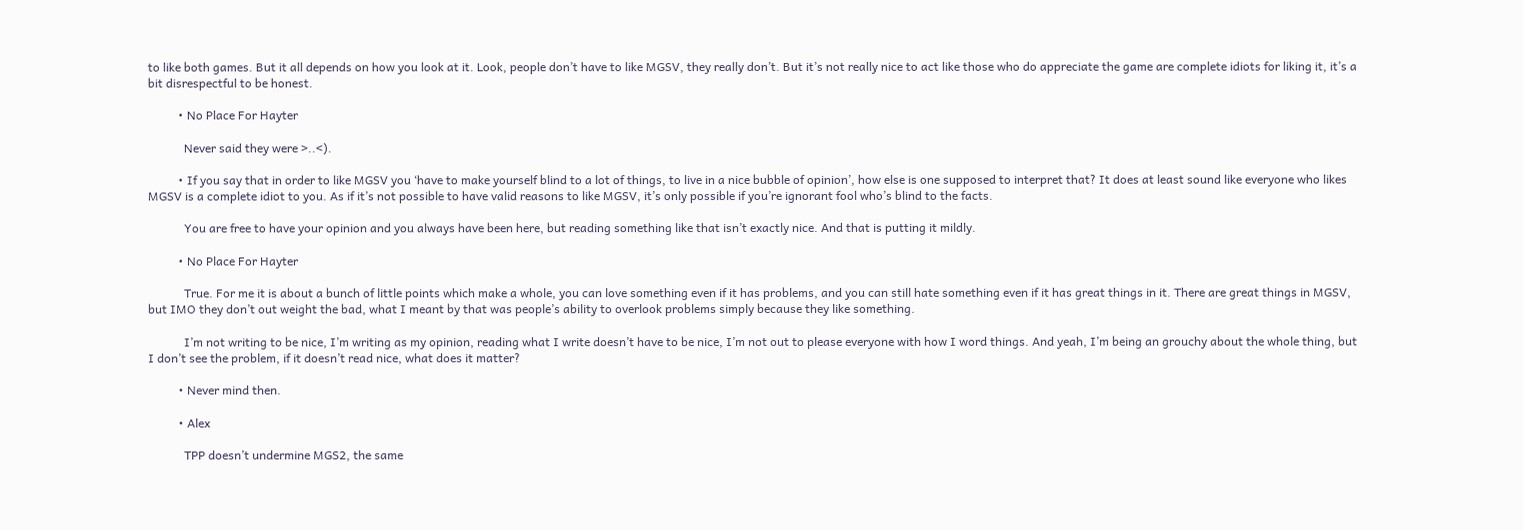to like both games. But it all depends on how you look at it. Look, people don’t have to like MGSV, they really don’t. But it’s not really nice to act like those who do appreciate the game are complete idiots for liking it, it’s a bit disrespectful to be honest.

          • No Place For Hayter

            Never said they were >..<).

          • If you say that in order to like MGSV you ‘have to make yourself blind to a lot of things, to live in a nice bubble of opinion’, how else is one supposed to interpret that? It does at least sound like everyone who likes MGSV is a complete idiot to you. As if it’s not possible to have valid reasons to like MGSV, it’s only possible if you’re ignorant fool who’s blind to the facts.

            You are free to have your opinion and you always have been here, but reading something like that isn’t exactly nice. And that is putting it mildly.

          • No Place For Hayter

            True. For me it is about a bunch of little points which make a whole, you can love something even if it has problems, and you can still hate something even if it has great things in it. There are great things in MGSV, but IMO they don’t out weight the bad, what I meant by that was people’s ability to overlook problems simply because they like something.

            I’m not writing to be nice, I’m writing as my opinion, reading what I write doesn’t have to be nice, I’m not out to please everyone with how I word things. And yeah, I’m being an grouchy about the whole thing, but I don’t see the problem, if it doesn’t read nice, what does it matter?

          • Never mind then.

          • Alex

            TPP doesn’t undermine MGS2, the same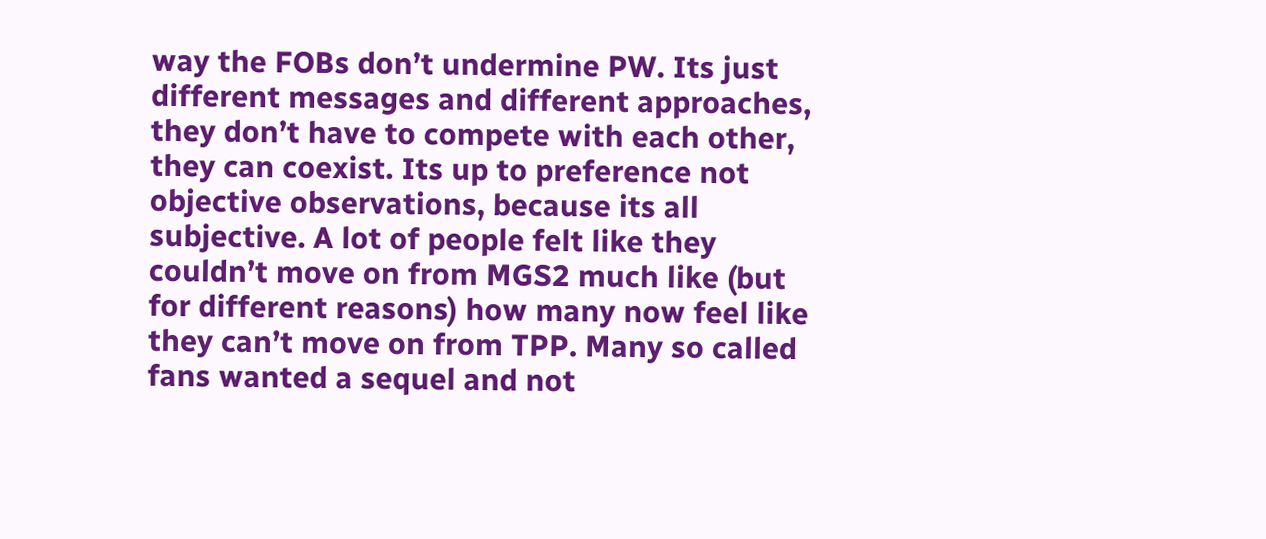way the FOBs don’t undermine PW. Its just different messages and different approaches, they don’t have to compete with each other, they can coexist. Its up to preference not objective observations, because its all subjective. A lot of people felt like they couldn’t move on from MGS2 much like (but for different reasons) how many now feel like they can’t move on from TPP. Many so called fans wanted a sequel and not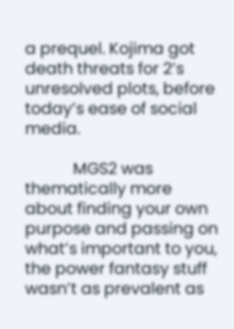a prequel. Kojima got death threats for 2’s unresolved plots, before today’s ease of social media.

            MGS2 was thematically more about finding your own purpose and passing on what’s important to you, the power fantasy stuff wasn’t as prevalent as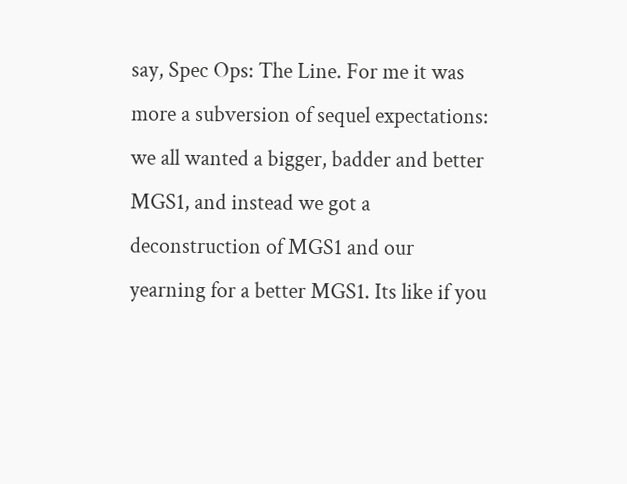say, Spec Ops: The Line. For me it was more a subversion of sequel expectations: we all wanted a bigger, badder and better MGS1, and instead we got a deconstruction of MGS1 and our yearning for a better MGS1. Its like if you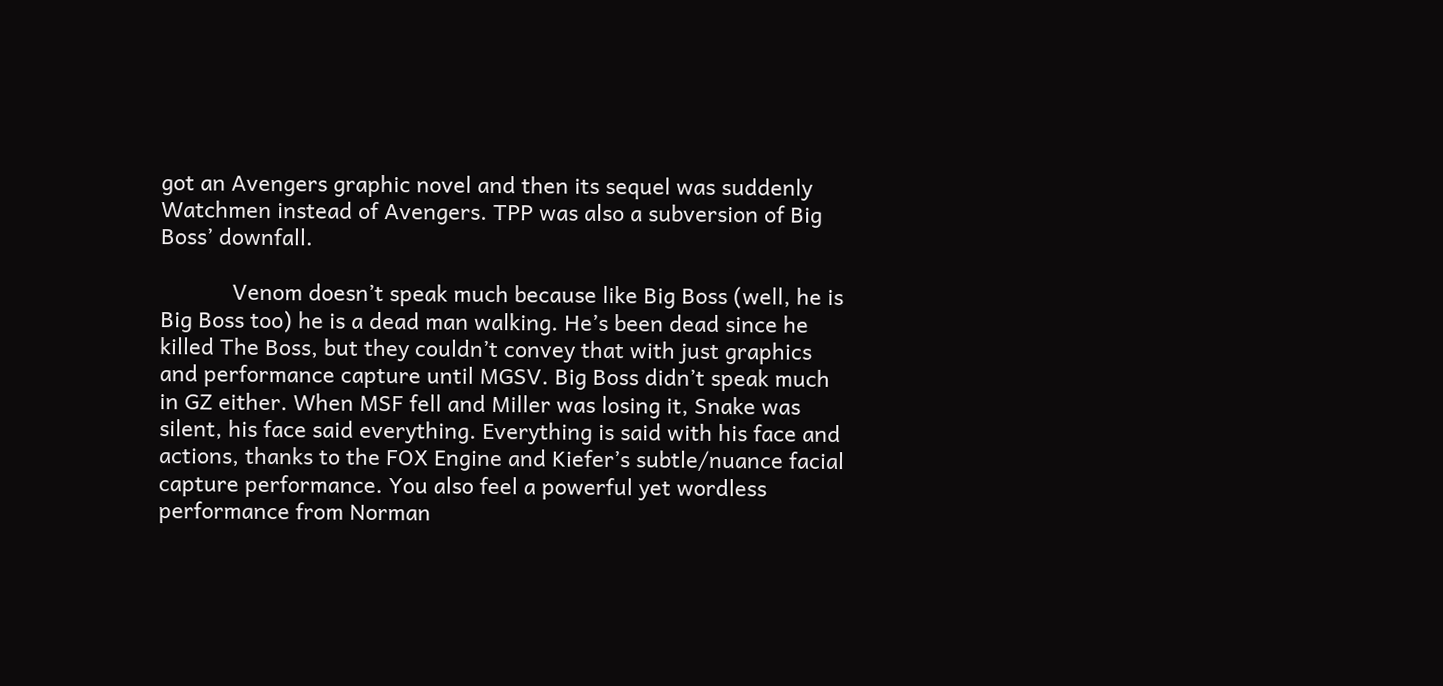got an Avengers graphic novel and then its sequel was suddenly Watchmen instead of Avengers. TPP was also a subversion of Big Boss’ downfall.

            Venom doesn’t speak much because like Big Boss (well, he is Big Boss too) he is a dead man walking. He’s been dead since he killed The Boss, but they couldn’t convey that with just graphics and performance capture until MGSV. Big Boss didn’t speak much in GZ either. When MSF fell and Miller was losing it, Snake was silent, his face said everything. Everything is said with his face and actions, thanks to the FOX Engine and Kiefer’s subtle/nuance facial capture performance. You also feel a powerful yet wordless performance from Norman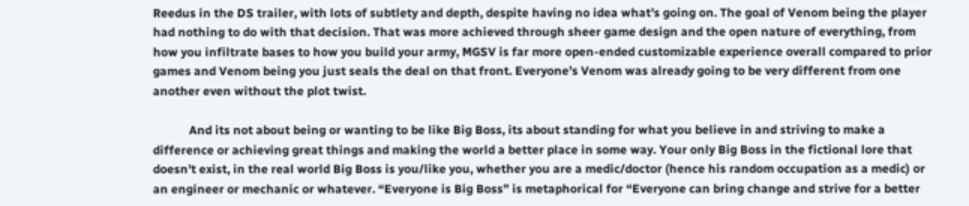Reedus in the DS trailer, with lots of subtlety and depth, despite having no idea what’s going on. The goal of Venom being the player had nothing to do with that decision. That was more achieved through sheer game design and the open nature of everything, from how you infiltrate bases to how you build your army, MGSV is far more open-ended customizable experience overall compared to prior games and Venom being you just seals the deal on that front. Everyone’s Venom was already going to be very different from one another even without the plot twist.

            And its not about being or wanting to be like Big Boss, its about standing for what you believe in and striving to make a difference or achieving great things and making the world a better place in some way. Your only Big Boss in the fictional lore that doesn’t exist, in the real world Big Boss is you/like you, whether you are a medic/doctor (hence his random occupation as a medic) or an engineer or mechanic or whatever. “Everyone is Big Boss” is metaphorical for “Everyone can bring change and strive for a better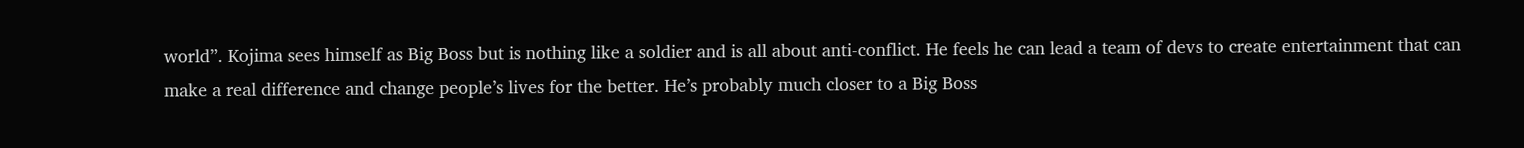world”. Kojima sees himself as Big Boss but is nothing like a soldier and is all about anti-conflict. He feels he can lead a team of devs to create entertainment that can make a real difference and change people’s lives for the better. He’s probably much closer to a Big Boss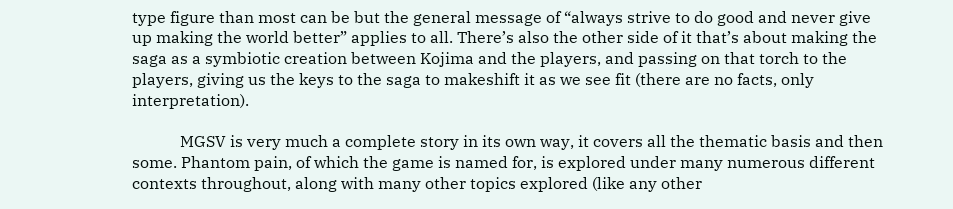type figure than most can be but the general message of “always strive to do good and never give up making the world better” applies to all. There’s also the other side of it that’s about making the saga as a symbiotic creation between Kojima and the players, and passing on that torch to the players, giving us the keys to the saga to makeshift it as we see fit (there are no facts, only interpretation).

            MGSV is very much a complete story in its own way, it covers all the thematic basis and then some. Phantom pain, of which the game is named for, is explored under many numerous different contexts throughout, along with many other topics explored (like any other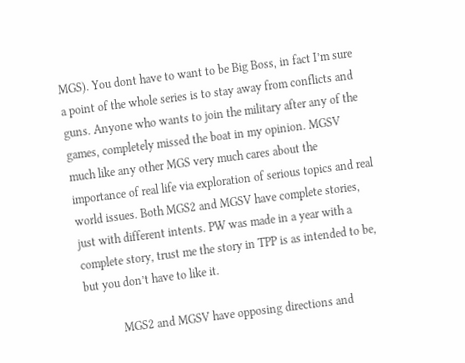MGS). You dont have to want to be Big Boss, in fact I’m sure a point of the whole series is to stay away from conflicts and guns. Anyone who wants to join the military after any of the games, completely missed the boat in my opinion. MGSV much like any other MGS very much cares about the importance of real life via exploration of serious topics and real world issues. Both MGS2 and MGSV have complete stories, just with different intents. PW was made in a year with a complete story, trust me the story in TPP is as intended to be, but you don’t have to like it.

            MGS2 and MGSV have opposing directions and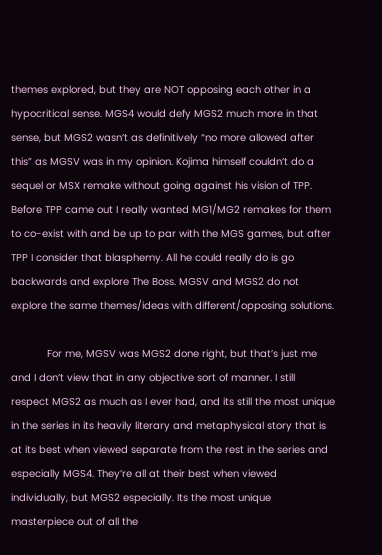themes explored, but they are NOT opposing each other in a hypocritical sense. MGS4 would defy MGS2 much more in that sense, but MGS2 wasn’t as definitively “no more allowed after this” as MGSV was in my opinion. Kojima himself couldn’t do a sequel or MSX remake without going against his vision of TPP. Before TPP came out I really wanted MG1/MG2 remakes for them to co-exist with and be up to par with the MGS games, but after TPP I consider that blasphemy. All he could really do is go backwards and explore The Boss. MGSV and MGS2 do not explore the same themes/ideas with different/opposing solutions.

            For me, MGSV was MGS2 done right, but that’s just me and I don’t view that in any objective sort of manner. I still respect MGS2 as much as I ever had, and its still the most unique in the series in its heavily literary and metaphysical story that is at its best when viewed separate from the rest in the series and especially MGS4. They’re all at their best when viewed individually, but MGS2 especially. Its the most unique masterpiece out of all the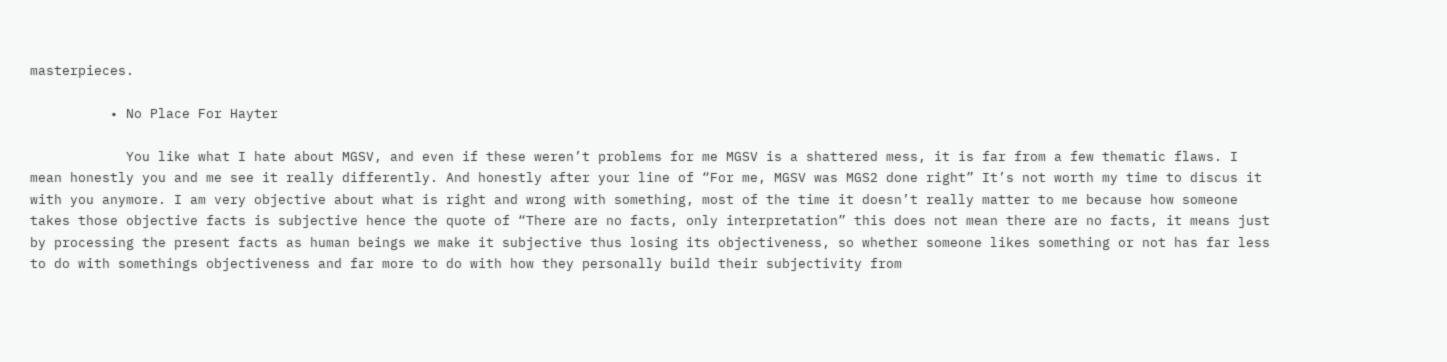masterpieces.

          • No Place For Hayter

            You like what I hate about MGSV, and even if these weren’t problems for me MGSV is a shattered mess, it is far from a few thematic flaws. I mean honestly you and me see it really differently. And honestly after your line of “For me, MGSV was MGS2 done right” It’s not worth my time to discus it with you anymore. I am very objective about what is right and wrong with something, most of the time it doesn’t really matter to me because how someone takes those objective facts is subjective hence the quote of “There are no facts, only interpretation” this does not mean there are no facts, it means just by processing the present facts as human beings we make it subjective thus losing its objectiveness, so whether someone likes something or not has far less to do with somethings objectiveness and far more to do with how they personally build their subjectivity from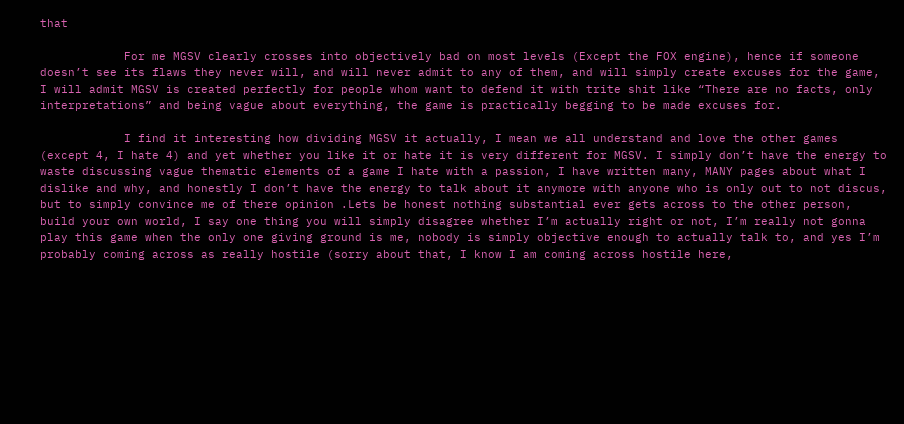that

            For me MGSV clearly crosses into objectively bad on most levels (Except the FOX engine), hence if someone doesn’t see its flaws they never will, and will never admit to any of them, and will simply create excuses for the game, I will admit MGSV is created perfectly for people whom want to defend it with trite shit like “There are no facts, only interpretations” and being vague about everything, the game is practically begging to be made excuses for.

            I find it interesting how dividing MGSV it actually, I mean we all understand and love the other games (except 4, I hate 4) and yet whether you like it or hate it is very different for MGSV. I simply don’t have the energy to waste discussing vague thematic elements of a game I hate with a passion, I have written many, MANY pages about what I dislike and why, and honestly I don’t have the energy to talk about it anymore with anyone who is only out to not discus, but to simply convince me of there opinion .Lets be honest nothing substantial ever gets across to the other person, build your own world, I say one thing you will simply disagree whether I’m actually right or not, I’m really not gonna play this game when the only one giving ground is me, nobody is simply objective enough to actually talk to, and yes I’m probably coming across as really hostile (sorry about that, I know I am coming across hostile here,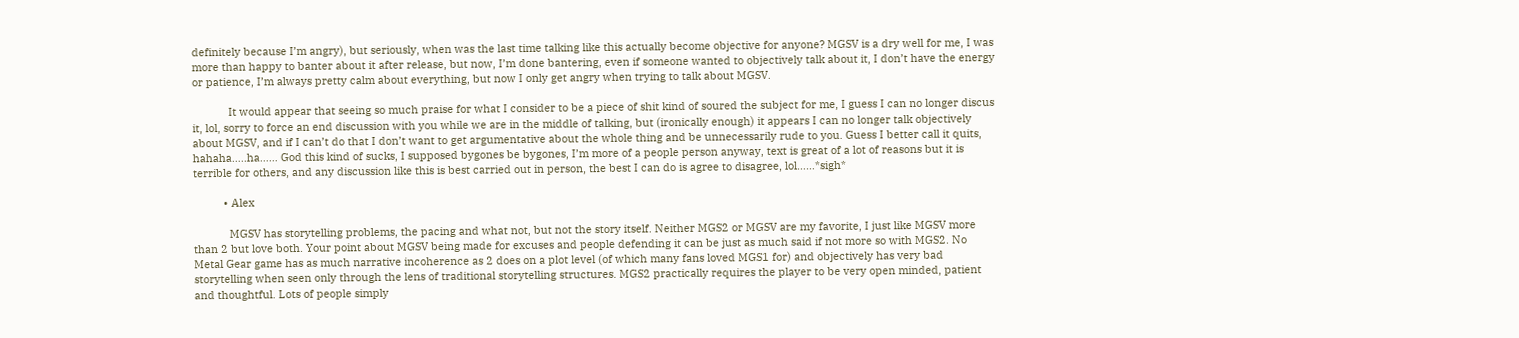definitely because I’m angry), but seriously, when was the last time talking like this actually become objective for anyone? MGSV is a dry well for me, I was more than happy to banter about it after release, but now, I’m done bantering, even if someone wanted to objectively talk about it, I don’t have the energy or patience, I’m always pretty calm about everything, but now I only get angry when trying to talk about MGSV.

            It would appear that seeing so much praise for what I consider to be a piece of shit kind of soured the subject for me, I guess I can no longer discus it, lol, sorry to force an end discussion with you while we are in the middle of talking, but (ironically enough) it appears I can no longer talk objectively about MGSV, and if I can’t do that I don’t want to get argumentative about the whole thing and be unnecessarily rude to you. Guess I better call it quits, hahaha…..ha…… God this kind of sucks, I supposed bygones be bygones, I’m more of a people person anyway, text is great of a lot of reasons but it is terrible for others, and any discussion like this is best carried out in person, the best I can do is agree to disagree, lol……*sigh*

          • Alex

            MGSV has storytelling problems, the pacing and what not, but not the story itself. Neither MGS2 or MGSV are my favorite, I just like MGSV more than 2 but love both. Your point about MGSV being made for excuses and people defending it can be just as much said if not more so with MGS2. No Metal Gear game has as much narrative incoherence as 2 does on a plot level (of which many fans loved MGS1 for) and objectively has very bad storytelling when seen only through the lens of traditional storytelling structures. MGS2 practically requires the player to be very open minded, patient and thoughtful. Lots of people simply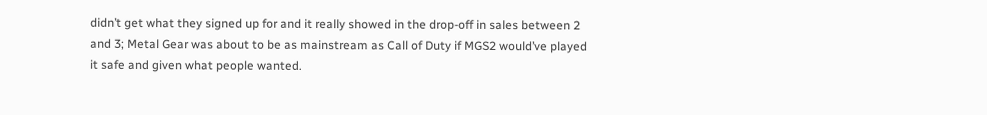didn’t get what they signed up for and it really showed in the drop-off in sales between 2 and 3; Metal Gear was about to be as mainstream as Call of Duty if MGS2 would’ve played it safe and given what people wanted.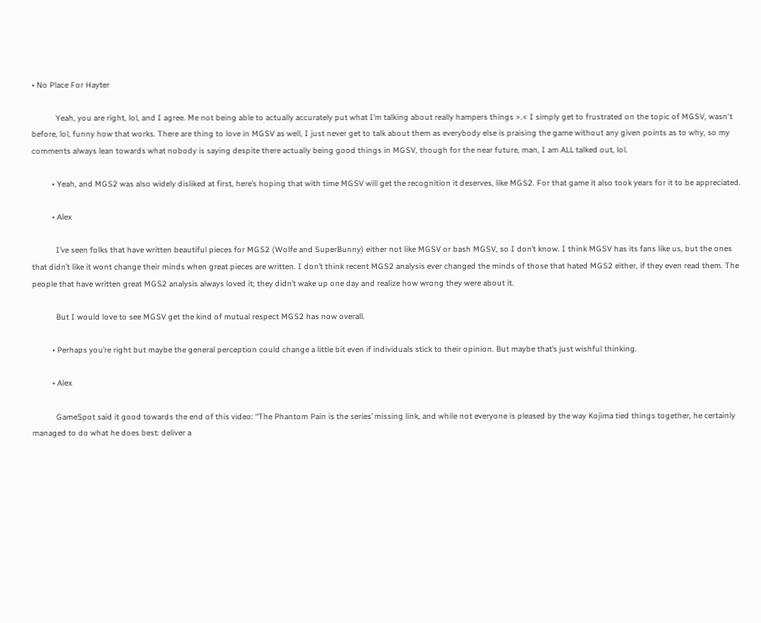• No Place For Hayter

            Yeah, you are right, lol, and I agree. Me not being able to actually accurately put what I’m talking about really hampers things >.< I simply get to frustrated on the topic of MGSV, wasn't before, lol, funny how that works. There are thing to love in MGSV as well, I just never get to talk about them as everybody else is praising the game without any given points as to why, so my comments always lean towards what nobody is saying despite there actually being good things in MGSV, though for the near future, man, I am ALL talked out, lol.

          • Yeah, and MGS2 was also widely disliked at first, here’s hoping that with time MGSV will get the recognition it deserves, like MGS2. For that game it also took years for it to be appreciated.

          • Alex

            I’ve seen folks that have written beautiful pieces for MGS2 (Wolfe and SuperBunny) either not like MGSV or bash MGSV, so I don’t know. I think MGSV has its fans like us, but the ones that didn’t like it wont change their minds when great pieces are written. I don’t think recent MGS2 analysis ever changed the minds of those that hated MGS2 either, if they even read them. The people that have written great MGS2 analysis always loved it; they didn’t wake up one day and realize how wrong they were about it.

            But I would love to see MGSV get the kind of mutual respect MGS2 has now overall.

          • Perhaps you’re right but maybe the general perception could change a little bit even if individuals stick to their opinion. But maybe that’s just wishful thinking.

          • Alex

            GameSpot said it good towards the end of this video: “The Phantom Pain is the series’ missing link, and while not everyone is pleased by the way Kojima tied things together, he certainly managed to do what he does best: deliver a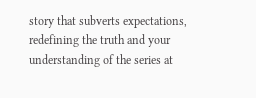story that subverts expectations, redefining the truth and your understanding of the series at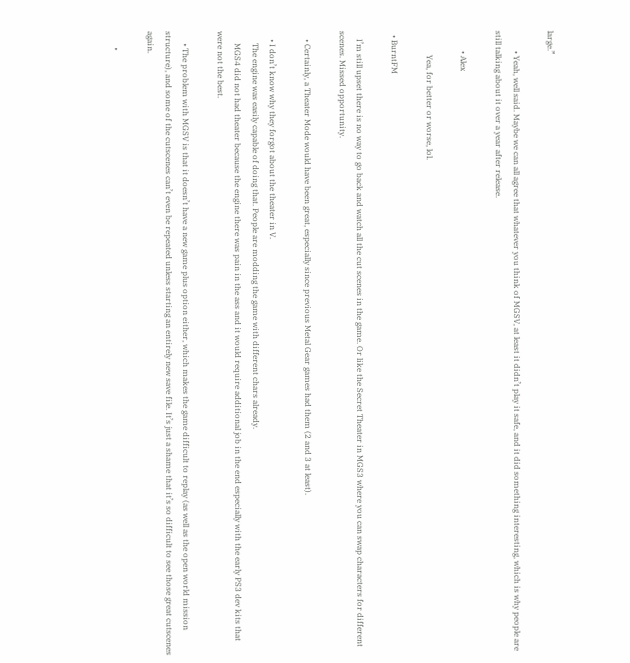large.”

          • Yeah, well said. Maybe we can all agree that whatever you think of MGSV, at least it didn’t play it safe, and it did something interesting, which is why people are still talking about it over a year after release.

          • Alex

            Yea, for better or worse, lol.

  • BurntFM

    I’m still upset there is no way to go back and watch all the cut scenes in the game. Or like the Secret Theater in MGS3 where you can swap characters for different scenes. Missed opportunity.

    • Certainly, a Theater Mode would have been great, especially since previous Metal Gear games had them (2 and 3 at least).

    • I don’t know why they forgot about the theater in V.
      The engine was easily capable of doing that. People are modding the game with different chars already.
      MGS4 did not had theater because the engine there was pain in the ass and it would require additional job in the end especially with the early PS3 dev kits that were not the best.

      • The problem with MGSV is that it doesn’t have a new game plus option either, which makes the game difficult to replay (as well as the open world mission structure), and some of the cutscenes can’t even be repeated unless starting an entirely new save file. It’s just a shame that it’s so difficult to see those great cutscenes again.

        •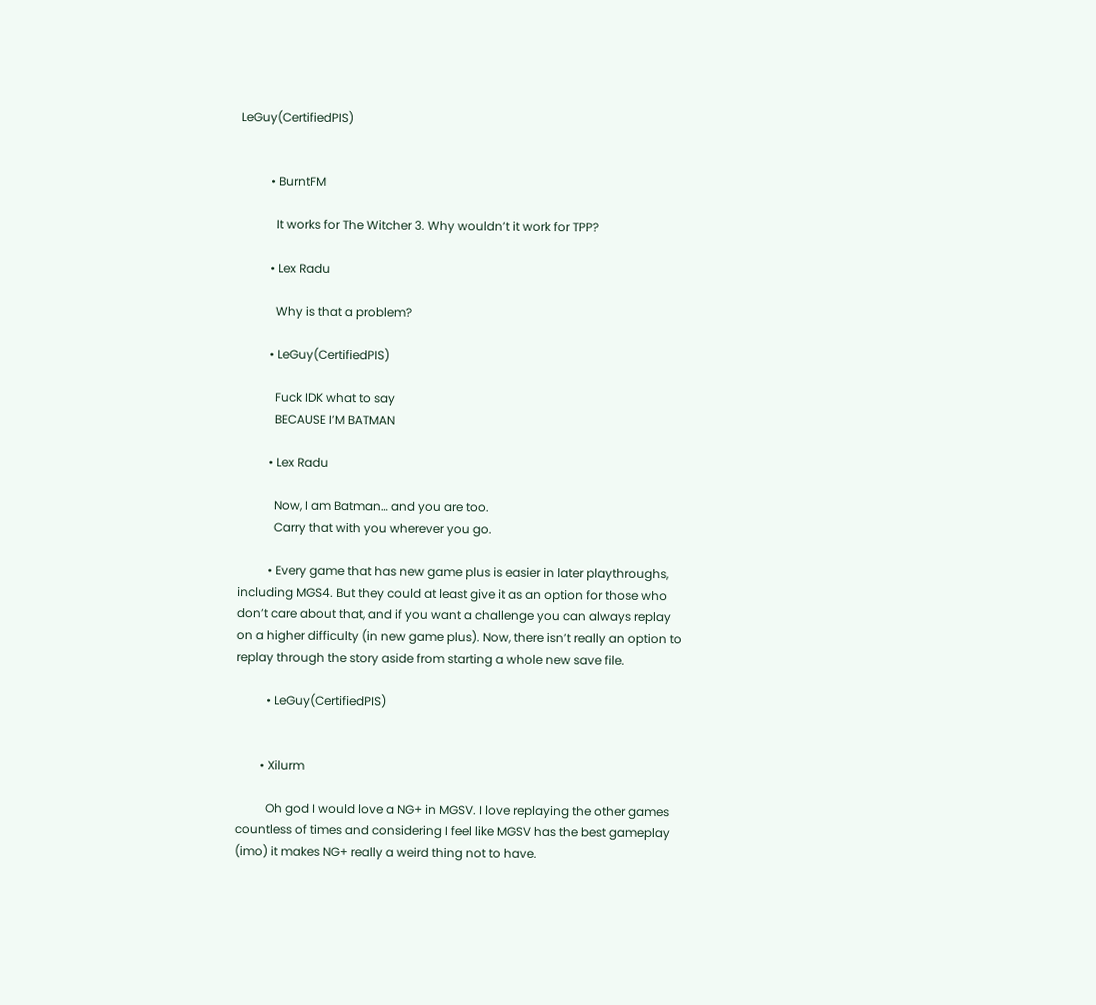LeGuy(CertifiedPIS)


          • BurntFM

            It works for The Witcher 3. Why wouldn’t it work for TPP?

          • Lex Radu

            Why is that a problem?

          • LeGuy(CertifiedPIS)

            Fuck IDK what to say
            BECAUSE I’M BATMAN

          • Lex Radu

            Now, I am Batman… and you are too.
            Carry that with you wherever you go.

          • Every game that has new game plus is easier in later playthroughs, including MGS4. But they could at least give it as an option for those who don’t care about that, and if you want a challenge you can always replay on a higher difficulty (in new game plus). Now, there isn’t really an option to replay through the story aside from starting a whole new save file.

          • LeGuy(CertifiedPIS)


        • Xilurm

          Oh god I would love a NG+ in MGSV. I love replaying the other games countless of times and considering I feel like MGSV has the best gameplay (imo) it makes NG+ really a weird thing not to have.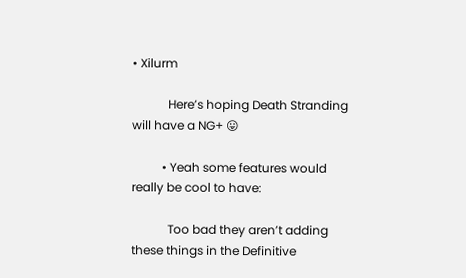• Xilurm

            Here’s hoping Death Stranding will have a NG+ 😛

          • Yeah some features would really be cool to have:

            Too bad they aren’t adding these things in the Definitive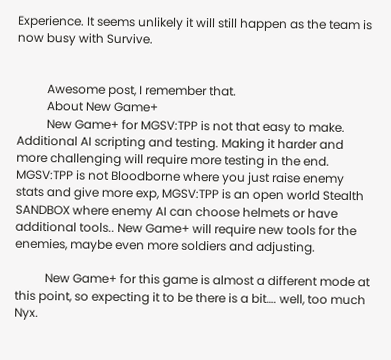Experience. It seems unlikely it will still happen as the team is now busy with Survive.


          Awesome post, I remember that.
          About New Game+
          New Game+ for MGSV:TPP is not that easy to make. Additional AI scripting and testing. Making it harder and more challenging will require more testing in the end. MGSV:TPP is not Bloodborne where you just raise enemy stats and give more exp, MGSV:TPP is an open world Stealth SANDBOX where enemy AI can choose helmets or have additional tools.. New Game+ will require new tools for the enemies, maybe even more soldiers and adjusting.

          New Game+ for this game is almost a different mode at this point, so expecting it to be there is a bit…. well, too much Nyx.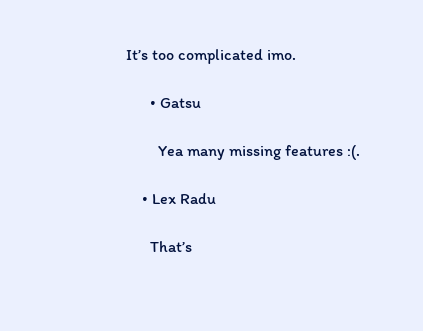It’s too complicated imo.

      • Gatsu

        Yea many missing features :(.

    • Lex Radu

      That’s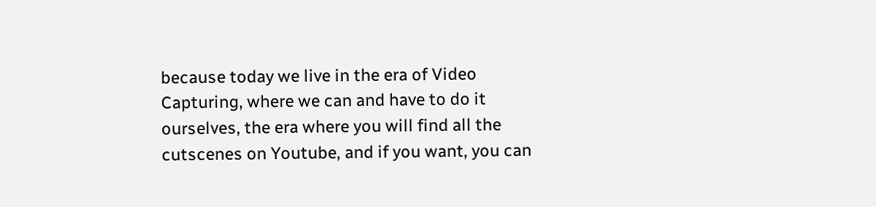because today we live in the era of Video Capturing, where we can and have to do it ourselves, the era where you will find all the cutscenes on Youtube, and if you want, you can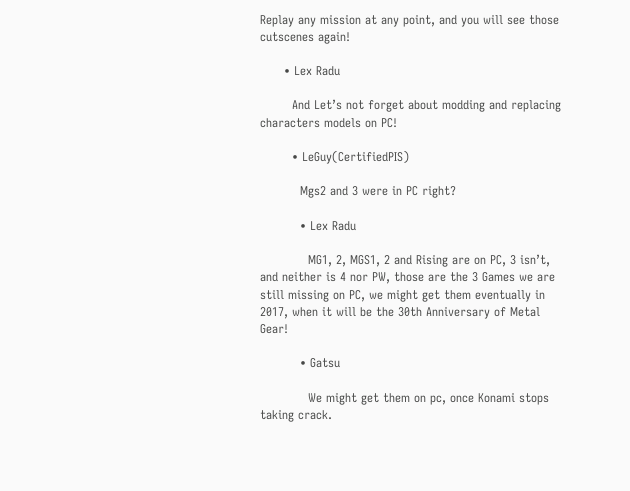Replay any mission at any point, and you will see those cutscenes again!

      • Lex Radu

        And Let’s not forget about modding and replacing characters models on PC!

        • LeGuy(CertifiedPIS)

          Mgs2 and 3 were in PC right?

          • Lex Radu

            MG1, 2, MGS1, 2 and Rising are on PC, 3 isn’t, and neither is 4 nor PW, those are the 3 Games we are still missing on PC, we might get them eventually in 2017, when it will be the 30th Anniversary of Metal Gear!

          • Gatsu

            We might get them on pc, once Konami stops taking crack.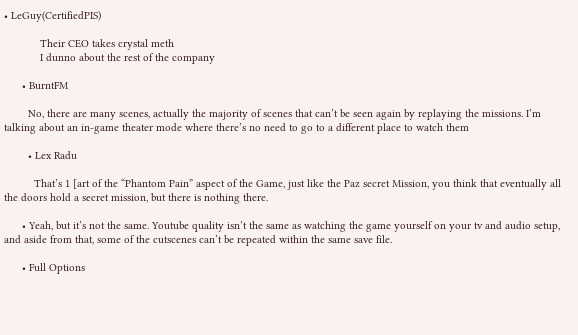• LeGuy(CertifiedPIS)

            Their CEO takes crystal meth
            I dunno about the rest of the company

      • BurntFM

        No, there are many scenes, actually the majority of scenes that can’t be seen again by replaying the missions. I’m talking about an in-game theater mode where there’s no need to go to a different place to watch them

        • Lex Radu

          That’s 1 [art of the “Phantom Pain” aspect of the Game, just like the Paz secret Mission, you think that eventually all the doors hold a secret mission, but there is nothing there.

      • Yeah, but it’s not the same. Youtube quality isn’t the same as watching the game yourself on your tv and audio setup, and aside from that, some of the cutscenes can’t be repeated within the same save file.

      • Full Options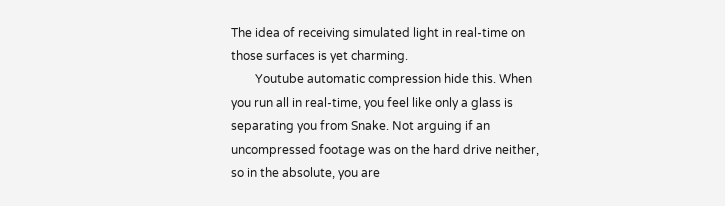The idea of receiving simulated light in real-time on those surfaces is yet charming.
        Youtube automatic compression hide this. When you run all in real-time, you feel like only a glass is separating you from Snake. Not arguing if an uncompressed footage was on the hard drive neither, so in the absolute, you are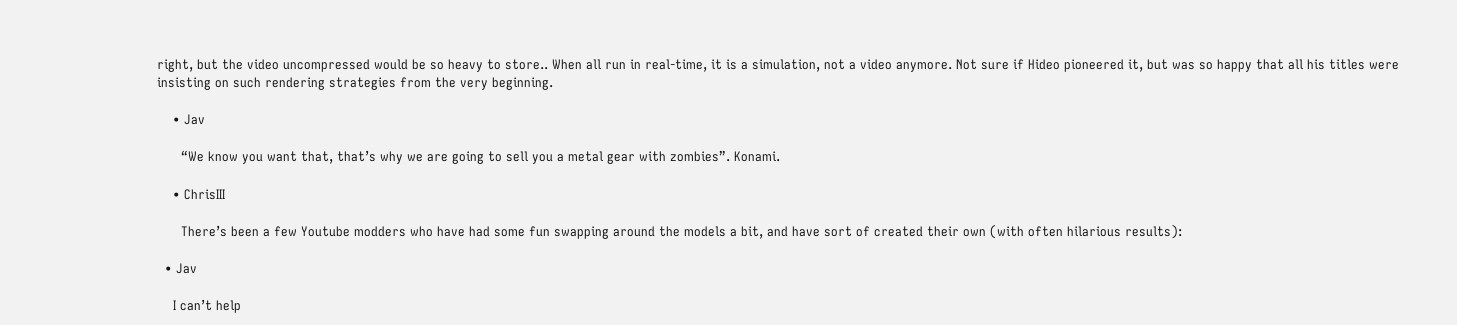right, but the video uncompressed would be so heavy to store.. When all run in real-time, it is a simulation, not a video anymore. Not sure if Hideo pioneered it, but was so happy that all his titles were insisting on such rendering strategies from the very beginning.

    • Jav

      “We know you want that, that’s why we are going to sell you a metal gear with zombies”. Konami.

    • ChrisIII

      There’s been a few Youtube modders who have had some fun swapping around the models a bit, and have sort of created their own (with often hilarious results):

  • Jav

    I can’t help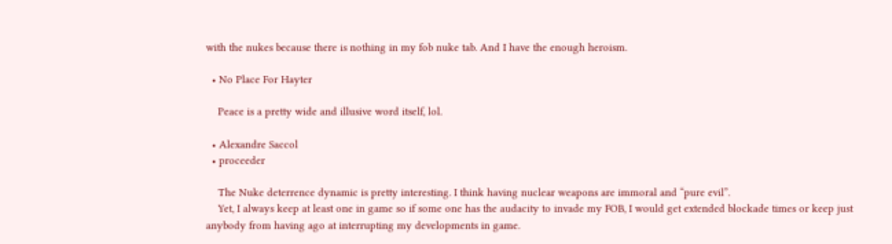with the nukes because there is nothing in my fob nuke tab. And I have the enough heroism.

  • No Place For Hayter

    Peace is a pretty wide and illusive word itself, lol.

  • Alexandre Saccol
  • proceeder

    The Nuke deterrence dynamic is pretty interesting. I think having nuclear weapons are immoral and “pure evil”.
    Yet, I always keep at least one in game so if some one has the audacity to invade my FOB, I would get extended blockade times or keep just anybody from having ago at interrupting my developments in game.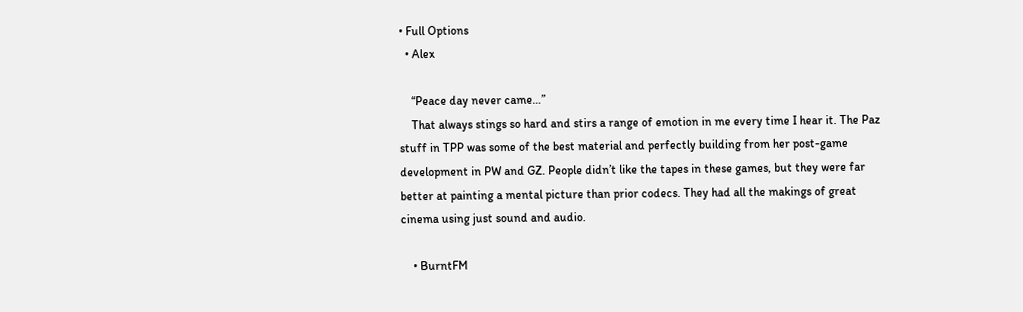• Full Options
  • Alex

    “Peace day never came…”
    That always stings so hard and stirs a range of emotion in me every time I hear it. The Paz stuff in TPP was some of the best material and perfectly building from her post-game development in PW and GZ. People didn’t like the tapes in these games, but they were far better at painting a mental picture than prior codecs. They had all the makings of great cinema using just sound and audio.

    • BurntFM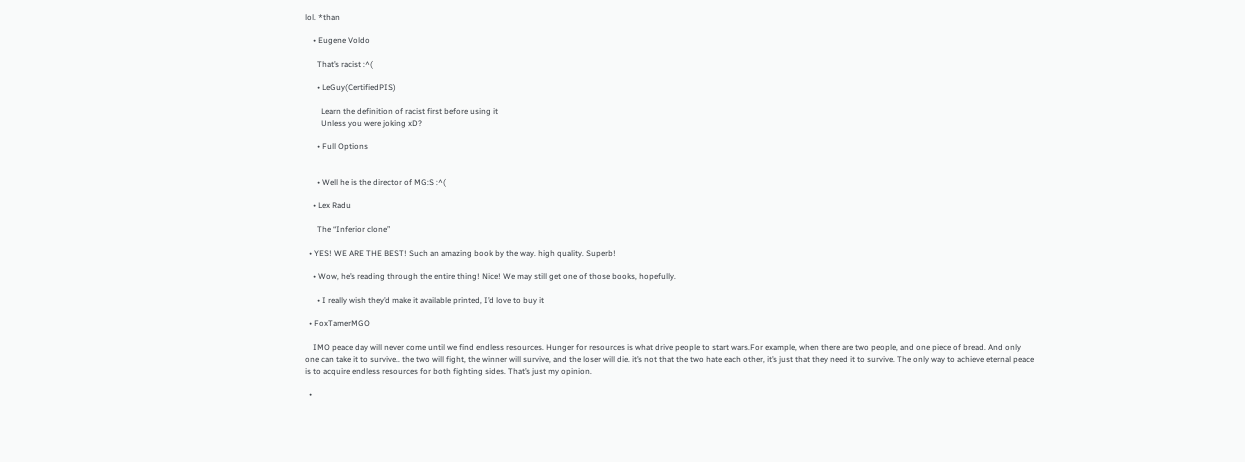lol. *than

    • Eugene Voldo

      That’s racist :^(

      • LeGuy(CertifiedPIS)

        Learn the definition of racist first before using it
        Unless you were joking xD?

      • Full Options


      • Well he is the director of MG:S :^(

    • Lex Radu

      The “Inferior clone”

  • YES! WE ARE THE BEST! Such an amazing book by the way. high quality. Superb!

    • Wow, he’s reading through the entire thing! Nice! We may still get one of those books, hopefully.

      • I really wish they’d make it available printed, I’d love to buy it

  • FoxTamerMGO

    IMO peace day will never come until we find endless resources. Hunger for resources is what drive people to start wars.For example, when there are two people, and one piece of bread. And only one can take it to survive.. the two will fight, the winner will survive, and the loser will die. it’s not that the two hate each other, it’s just that they need it to survive. The only way to achieve eternal peace is to acquire endless resources for both fighting sides. That’s just my opinion.

  •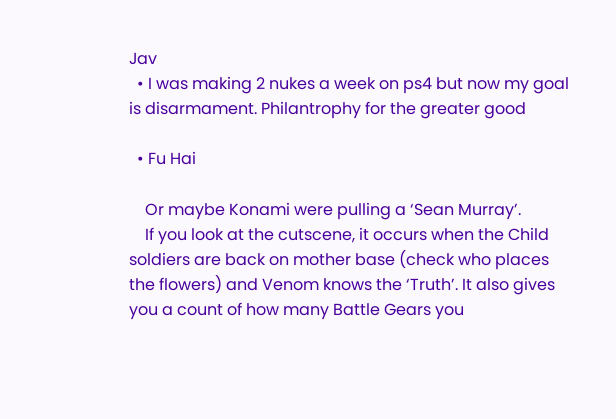Jav
  • I was making 2 nukes a week on ps4 but now my goal is disarmament. Philantrophy for the greater good

  • Fu Hai

    Or maybe Konami were pulling a ‘Sean Murray’.
    If you look at the cutscene, it occurs when the Child soldiers are back on mother base (check who places the flowers) and Venom knows the ‘Truth’. It also gives you a count of how many Battle Gears you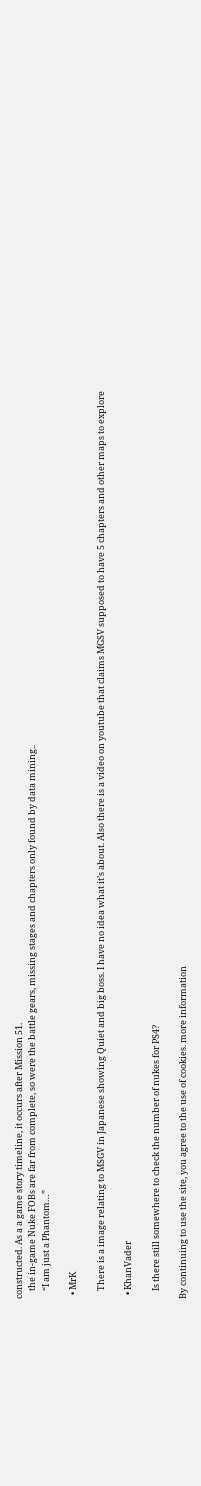constructed. As a a game story timeline, it occurs after Mission 51.
    the in-game Nuke FOBs are far from complete, so were the battle gears, missing stages and chapters only found by data mining..
    “I am just a Phantom…”

  • MrK

    There is a image relating to MSGV in Japanese showing Quiet and big boss. I have no idea what it’s about. Also there is a video on youtube that claims MGSV supposed to have 5 chapters and other maps to explore

  • KhanVader

    Is there still somewhere to check the number of nukes for PS4?

By continuing to use the site, you agree to the use of cookies. more information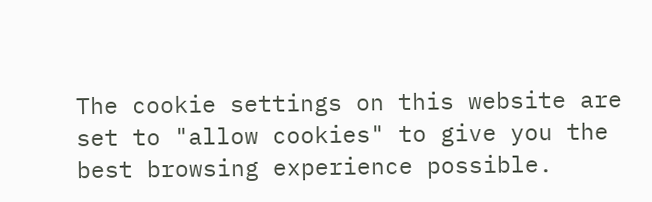The cookie settings on this website are set to "allow cookies" to give you the best browsing experience possible.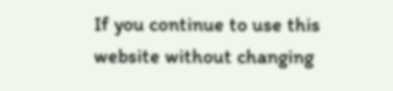If you continue to use this website without changing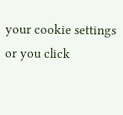your cookie settings or you click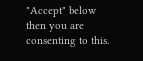"Accept" below then you are consenting to this.